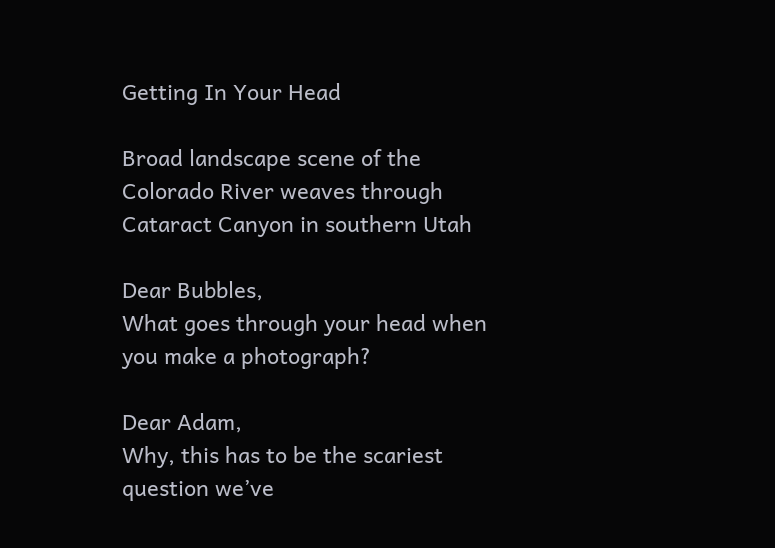Getting In Your Head

Broad landscape scene of the Colorado River weaves through Cataract Canyon in southern Utah

Dear Bubbles,
What goes through your head when you make a photograph?

Dear Adam,
Why, this has to be the scariest question we’ve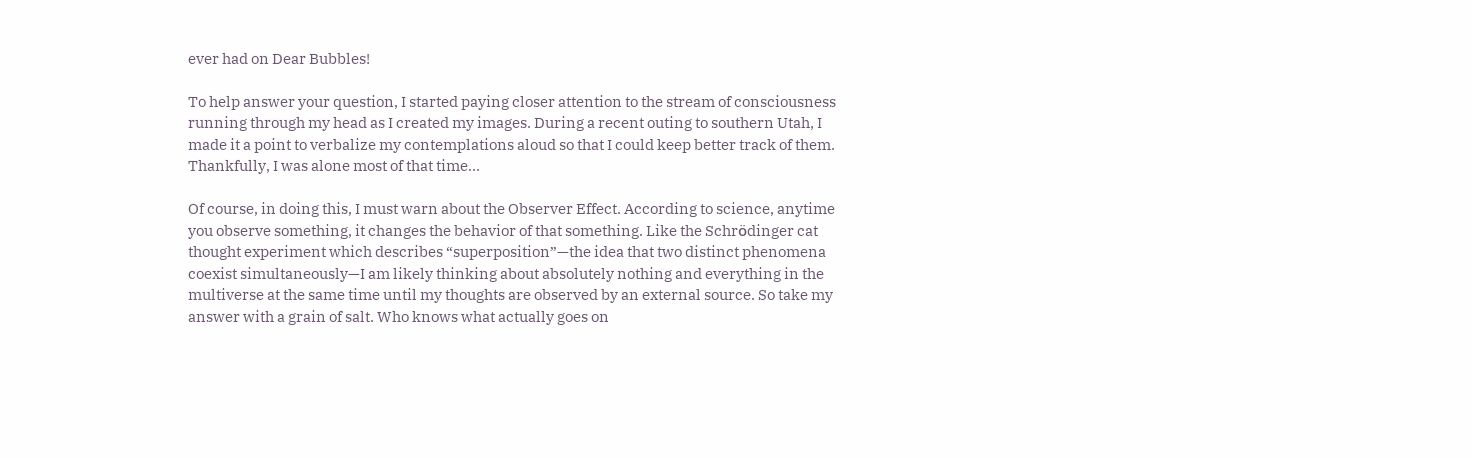ever had on Dear Bubbles!

To help answer your question, I started paying closer attention to the stream of consciousness running through my head as I created my images. During a recent outing to southern Utah, I made it a point to verbalize my contemplations aloud so that I could keep better track of them. Thankfully, I was alone most of that time…

Of course, in doing this, I must warn about the Observer Effect. According to science, anytime you observe something, it changes the behavior of that something. Like the Schrӧdinger cat thought experiment which describes “superposition”—the idea that two distinct phenomena coexist simultaneously—I am likely thinking about absolutely nothing and everything in the multiverse at the same time until my thoughts are observed by an external source. So take my answer with a grain of salt. Who knows what actually goes on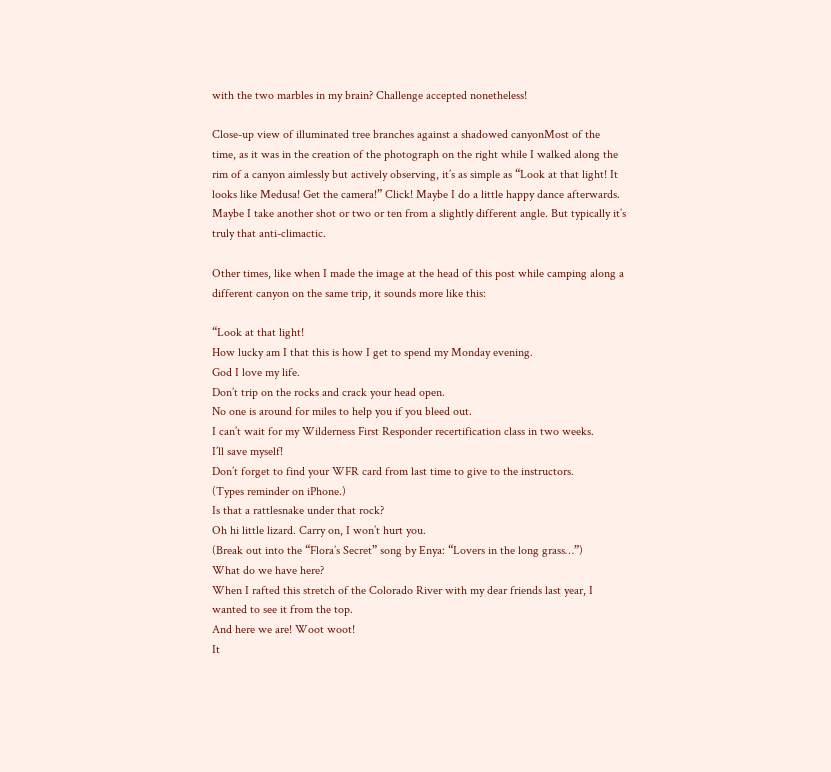with the two marbles in my brain? Challenge accepted nonetheless!

Close-up view of illuminated tree branches against a shadowed canyonMost of the time, as it was in the creation of the photograph on the right while I walked along the rim of a canyon aimlessly but actively observing, it’s as simple as “Look at that light! It looks like Medusa! Get the camera!” Click! Maybe I do a little happy dance afterwards. Maybe I take another shot or two or ten from a slightly different angle. But typically it’s truly that anti-climactic.

Other times, like when I made the image at the head of this post while camping along a different canyon on the same trip, it sounds more like this:

“Look at that light!
How lucky am I that this is how I get to spend my Monday evening.
God I love my life.
Don’t trip on the rocks and crack your head open.
No one is around for miles to help you if you bleed out.
I can’t wait for my Wilderness First Responder recertification class in two weeks.
I’ll save myself!
Don’t forget to find your WFR card from last time to give to the instructors.
(Types reminder on iPhone.)
Is that a rattlesnake under that rock?
Oh hi little lizard. Carry on, I won’t hurt you.
(Break out into the “Flora’s Secret” song by Enya: “Lovers in the long grass…”)
What do we have here?
When I rafted this stretch of the Colorado River with my dear friends last year, I wanted to see it from the top.
And here we are! Woot woot!
It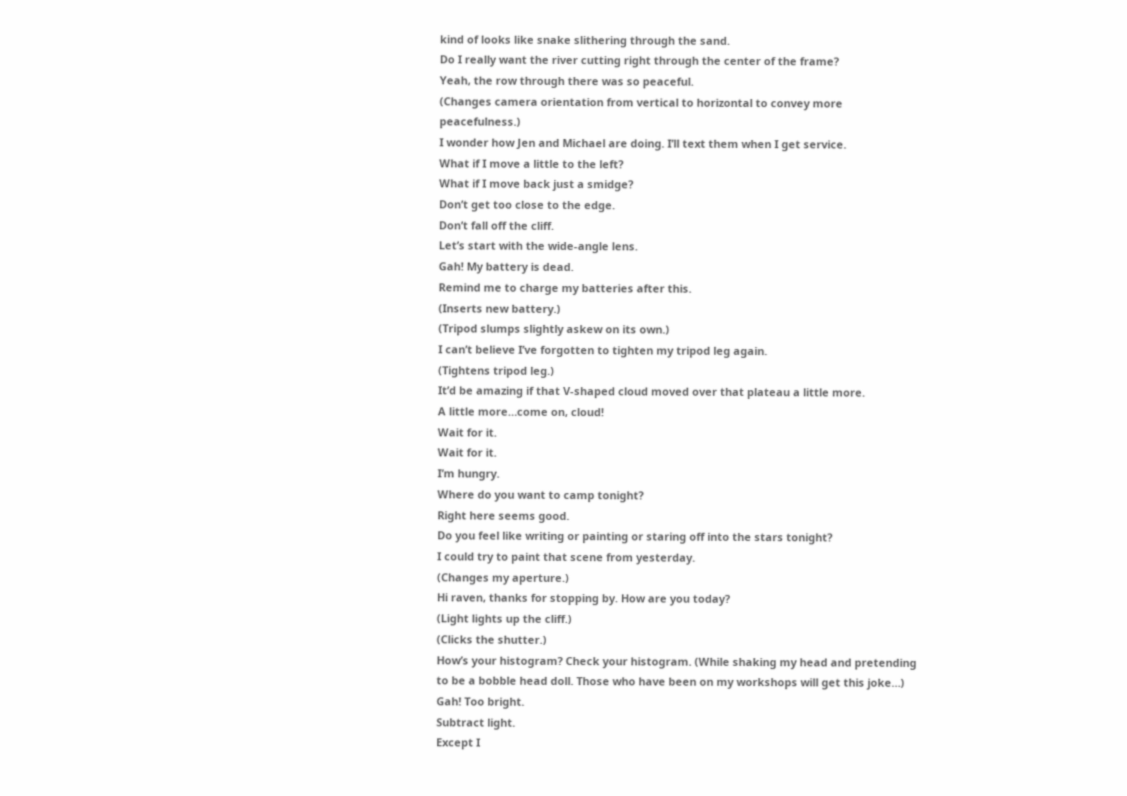kind of looks like snake slithering through the sand.
Do I really want the river cutting right through the center of the frame?
Yeah, the row through there was so peaceful.
(Changes camera orientation from vertical to horizontal to convey more peacefulness.)
I wonder how Jen and Michael are doing. I’ll text them when I get service.
What if I move a little to the left?
What if I move back just a smidge?
Don’t get too close to the edge.
Don’t fall off the cliff.
Let’s start with the wide-angle lens.
Gah! My battery is dead.
Remind me to charge my batteries after this.
(Inserts new battery.)
(Tripod slumps slightly askew on its own.)
I can’t believe I’ve forgotten to tighten my tripod leg again.
(Tightens tripod leg.)
It’d be amazing if that V-shaped cloud moved over that plateau a little more.
A little more…come on, cloud!
Wait for it.
Wait for it.
I’m hungry.
Where do you want to camp tonight?
Right here seems good.
Do you feel like writing or painting or staring off into the stars tonight?
I could try to paint that scene from yesterday.
(Changes my aperture.)
Hi raven, thanks for stopping by. How are you today?
(Light lights up the cliff.)
(Clicks the shutter.)
How’s your histogram? Check your histogram. (While shaking my head and pretending to be a bobble head doll. Those who have been on my workshops will get this joke…)
Gah! Too bright.
Subtract light.
Except I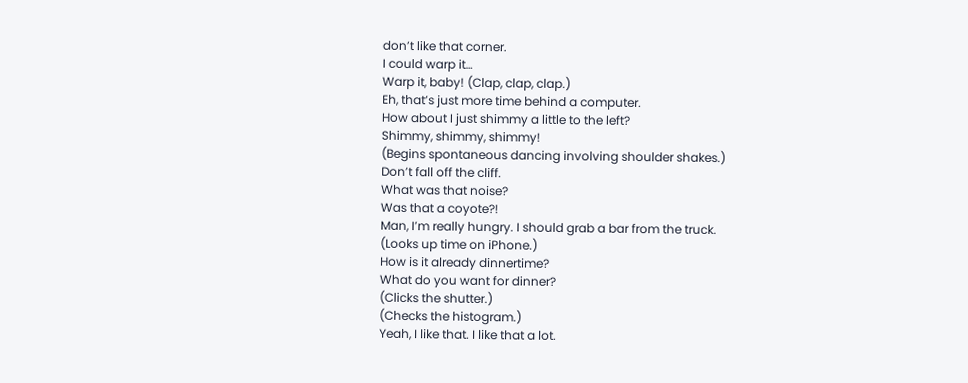don’t like that corner.
I could warp it…
Warp it, baby! (Clap, clap, clap.)
Eh, that’s just more time behind a computer.
How about I just shimmy a little to the left?
Shimmy, shimmy, shimmy!
(Begins spontaneous dancing involving shoulder shakes.)
Don’t fall off the cliff.
What was that noise?
Was that a coyote?!
Man, I’m really hungry. I should grab a bar from the truck.
(Looks up time on iPhone.)
How is it already dinnertime?
What do you want for dinner?
(Clicks the shutter.)
(Checks the histogram.)
Yeah, I like that. I like that a lot.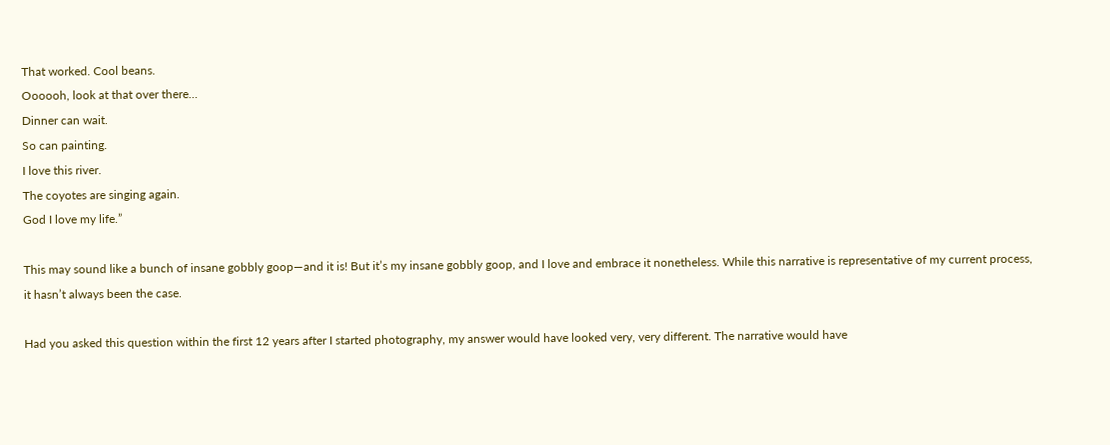That worked. Cool beans.
Oooooh, look at that over there…
Dinner can wait.
So can painting.
I love this river.
The coyotes are singing again.
God I love my life.”

This may sound like a bunch of insane gobbly goop—and it is! But it’s my insane gobbly goop, and I love and embrace it nonetheless. While this narrative is representative of my current process, it hasn’t always been the case.

Had you asked this question within the first 12 years after I started photography, my answer would have looked very, very different. The narrative would have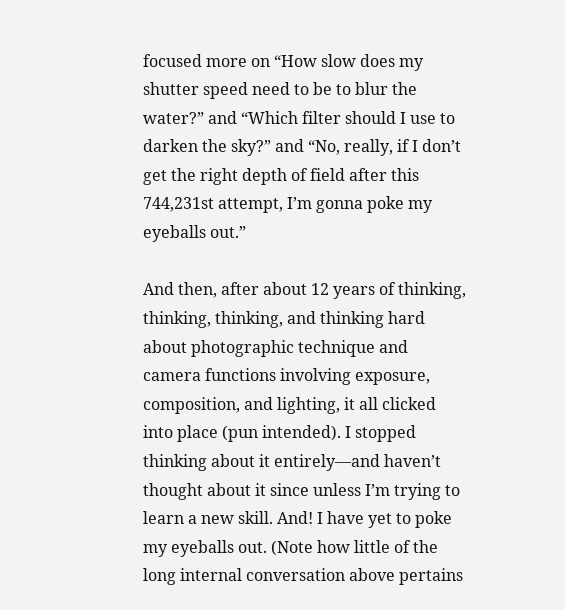focused more on “How slow does my shutter speed need to be to blur the water?” and “Which filter should I use to darken the sky?” and “No, really, if I don’t get the right depth of field after this 744,231st attempt, I’m gonna poke my eyeballs out.”

And then, after about 12 years of thinking, thinking, thinking, and thinking hard about photographic technique and camera functions involving exposure, composition, and lighting, it all clicked into place (pun intended). I stopped thinking about it entirely—and haven’t thought about it since unless I’m trying to learn a new skill. And! I have yet to poke my eyeballs out. (Note how little of the long internal conversation above pertains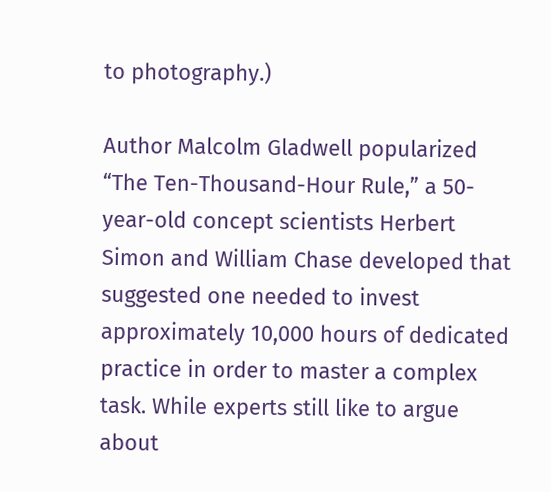to photography.)

Author Malcolm Gladwell popularized “The Ten-Thousand-Hour Rule,” a 50-year-old concept scientists Herbert Simon and William Chase developed that suggested one needed to invest approximately 10,000 hours of dedicated practice in order to master a complex task. While experts still like to argue about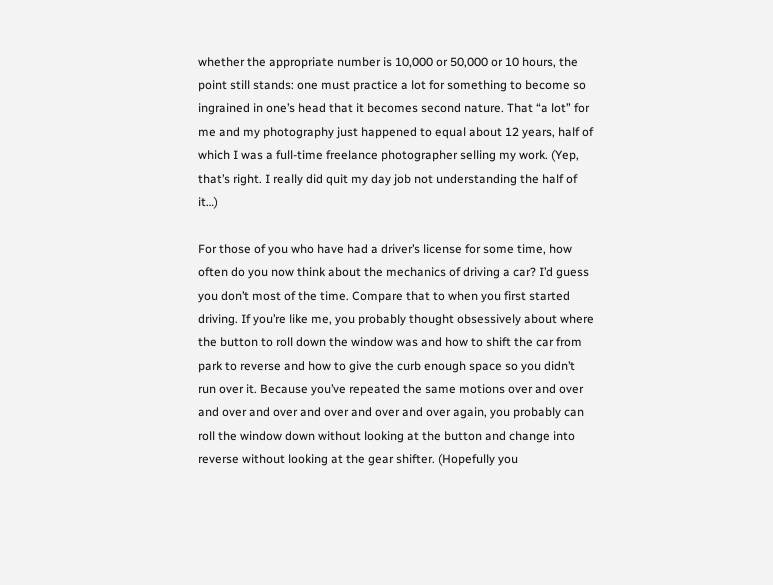whether the appropriate number is 10,000 or 50,000 or 10 hours, the point still stands: one must practice a lot for something to become so ingrained in one’s head that it becomes second nature. That “a lot” for me and my photography just happened to equal about 12 years, half of which I was a full-time freelance photographer selling my work. (Yep, that’s right. I really did quit my day job not understanding the half of it…)

For those of you who have had a driver’s license for some time, how often do you now think about the mechanics of driving a car? I’d guess you don’t most of the time. Compare that to when you first started driving. If you’re like me, you probably thought obsessively about where the button to roll down the window was and how to shift the car from park to reverse and how to give the curb enough space so you didn’t run over it. Because you’ve repeated the same motions over and over and over and over and over and over and over again, you probably can roll the window down without looking at the button and change into reverse without looking at the gear shifter. (Hopefully you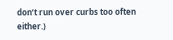don’t run over curbs too often either.)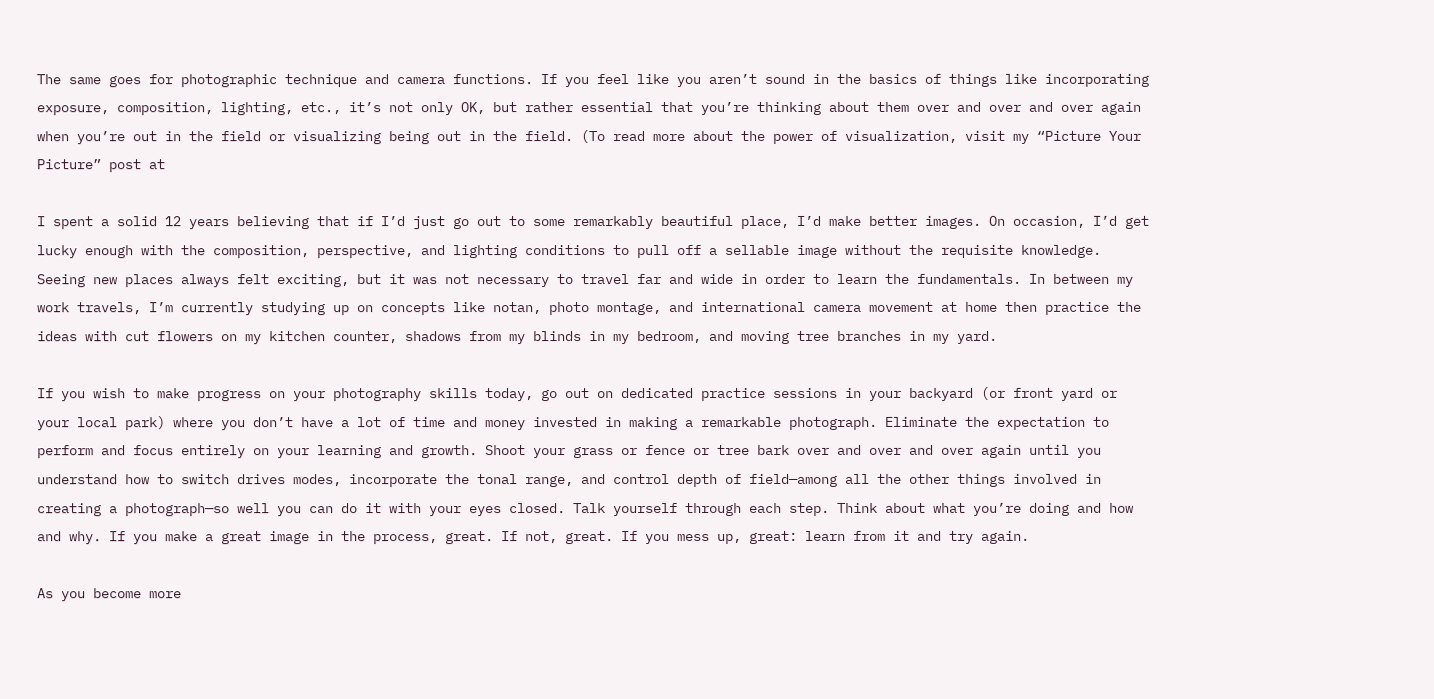The same goes for photographic technique and camera functions. If you feel like you aren’t sound in the basics of things like incorporating exposure, composition, lighting, etc., it’s not only OK, but rather essential that you’re thinking about them over and over and over again when you’re out in the field or visualizing being out in the field. (To read more about the power of visualization, visit my “Picture Your Picture” post at

I spent a solid 12 years believing that if I’d just go out to some remarkably beautiful place, I’d make better images. On occasion, I’d get lucky enough with the composition, perspective, and lighting conditions to pull off a sellable image without the requisite knowledge. Seeing new places always felt exciting, but it was not necessary to travel far and wide in order to learn the fundamentals. In between my work travels, I’m currently studying up on concepts like notan, photo montage, and international camera movement at home then practice the ideas with cut flowers on my kitchen counter, shadows from my blinds in my bedroom, and moving tree branches in my yard.

If you wish to make progress on your photography skills today, go out on dedicated practice sessions in your backyard (or front yard or your local park) where you don’t have a lot of time and money invested in making a remarkable photograph. Eliminate the expectation to perform and focus entirely on your learning and growth. Shoot your grass or fence or tree bark over and over and over again until you understand how to switch drives modes, incorporate the tonal range, and control depth of field—among all the other things involved in creating a photograph—so well you can do it with your eyes closed. Talk yourself through each step. Think about what you’re doing and how and why. If you make a great image in the process, great. If not, great. If you mess up, great: learn from it and try again.

As you become more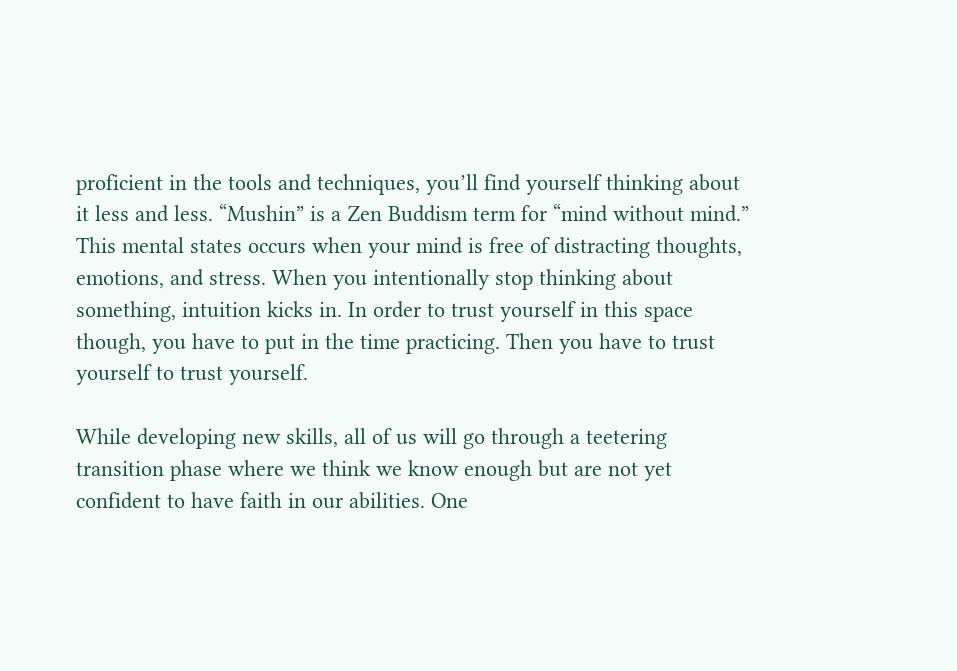proficient in the tools and techniques, you’ll find yourself thinking about it less and less. “Mushin” is a Zen Buddism term for “mind without mind.” This mental states occurs when your mind is free of distracting thoughts, emotions, and stress. When you intentionally stop thinking about something, intuition kicks in. In order to trust yourself in this space though, you have to put in the time practicing. Then you have to trust yourself to trust yourself.

While developing new skills, all of us will go through a teetering transition phase where we think we know enough but are not yet confident to have faith in our abilities. One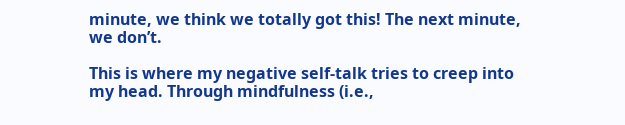minute, we think we totally got this! The next minute, we don’t.

This is where my negative self-talk tries to creep into my head. Through mindfulness (i.e.,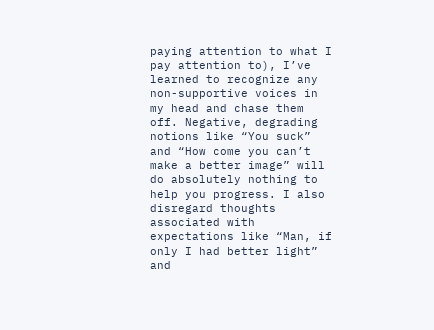paying attention to what I pay attention to), I’ve learned to recognize any non-supportive voices in my head and chase them off. Negative, degrading notions like “You suck” and “How come you can’t make a better image” will do absolutely nothing to help you progress. I also disregard thoughts associated with expectations like “Man, if only I had better light” and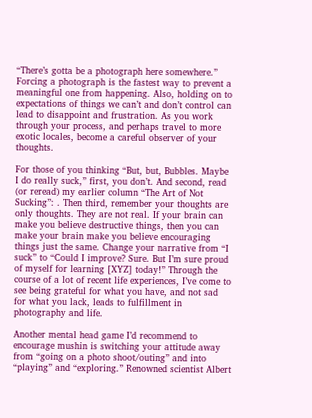“There’s gotta be a photograph here somewhere.” Forcing a photograph is the fastest way to prevent a meaningful one from happening. Also, holding on to expectations of things we can’t and don’t control can lead to disappoint and frustration. As you work through your process, and perhaps travel to more exotic locales, become a careful observer of your thoughts.

For those of you thinking “But, but, Bubbles. Maybe I do really suck,” first, you don’t. And second, read (or reread) my earlier column “The Art of Not Sucking”: . Then third, remember your thoughts are only thoughts. They are not real. If your brain can make you believe destructive things, then you can make your brain make you believe encouraging things just the same. Change your narrative from “I suck” to “Could I improve? Sure. But I’m sure proud of myself for learning [XYZ] today!” Through the course of a lot of recent life experiences, I’ve come to see being grateful for what you have, and not sad for what you lack, leads to fulfillment in photography and life.

Another mental head game I’d recommend to encourage mushin is switching your attitude away from “going on a photo shoot/outing” and into “playing” and “exploring.” Renowned scientist Albert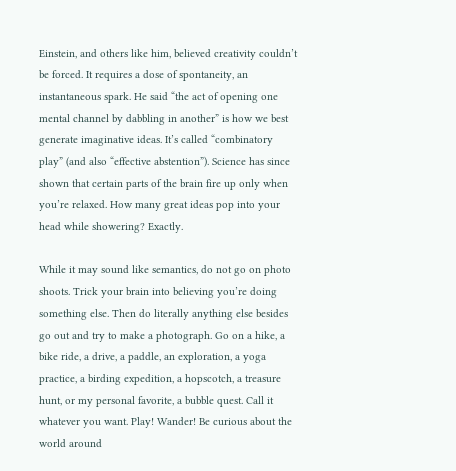Einstein, and others like him, believed creativity couldn’t be forced. It requires a dose of spontaneity, an instantaneous spark. He said “the act of opening one mental channel by dabbling in another” is how we best generate imaginative ideas. It’s called “combinatory play” (and also “effective abstention”). Science has since shown that certain parts of the brain fire up only when you’re relaxed. How many great ideas pop into your head while showering? Exactly.

While it may sound like semantics, do not go on photo shoots. Trick your brain into believing you’re doing something else. Then do literally anything else besides go out and try to make a photograph. Go on a hike, a bike ride, a drive, a paddle, an exploration, a yoga practice, a birding expedition, a hopscotch, a treasure hunt, or my personal favorite, a bubble quest. Call it whatever you want. Play! Wander! Be curious about the world around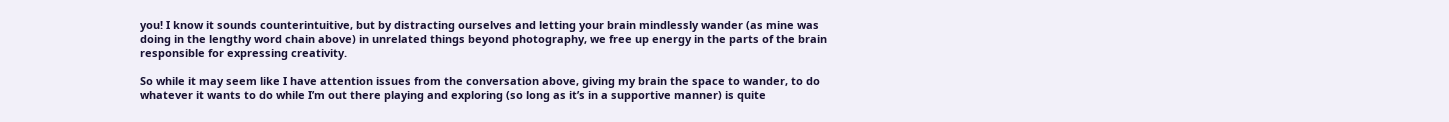you! I know it sounds counterintuitive, but by distracting ourselves and letting your brain mindlessly wander (as mine was doing in the lengthy word chain above) in unrelated things beyond photography, we free up energy in the parts of the brain responsible for expressing creativity.

So while it may seem like I have attention issues from the conversation above, giving my brain the space to wander, to do whatever it wants to do while I’m out there playing and exploring (so long as it’s in a supportive manner) is quite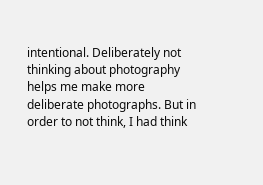intentional. Deliberately not thinking about photography helps me make more deliberate photographs. But in order to not think, I had think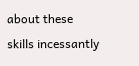about these skills incessantly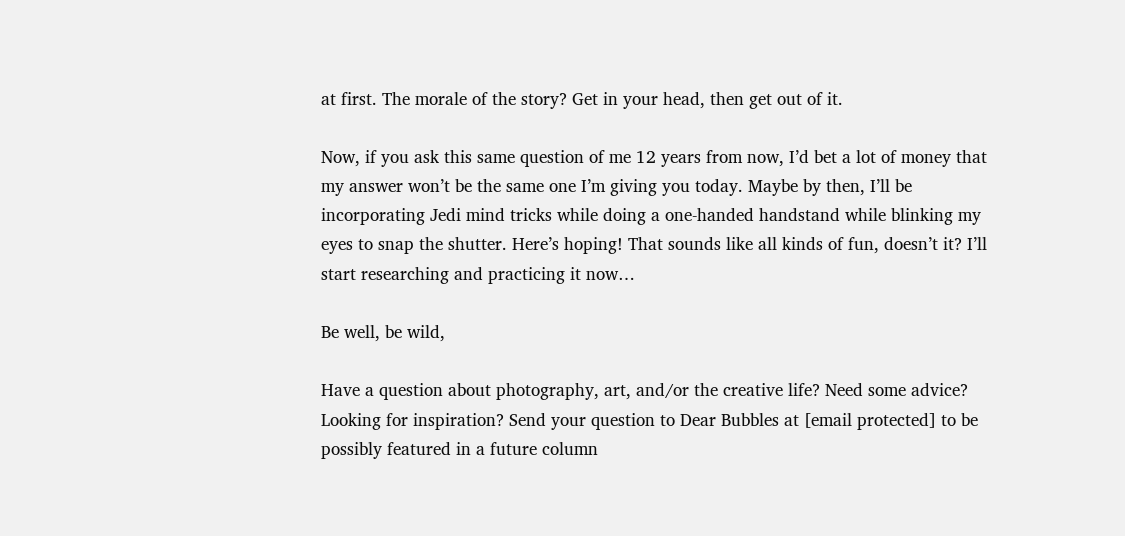at first. The morale of the story? Get in your head, then get out of it.

Now, if you ask this same question of me 12 years from now, I’d bet a lot of money that my answer won’t be the same one I’m giving you today. Maybe by then, I’ll be incorporating Jedi mind tricks while doing a one-handed handstand while blinking my eyes to snap the shutter. Here’s hoping! That sounds like all kinds of fun, doesn’t it? I’ll start researching and practicing it now…

Be well, be wild,

Have a question about photography, art, and/or the creative life? Need some advice? Looking for inspiration? Send your question to Dear Bubbles at [email protected] to be possibly featured in a future column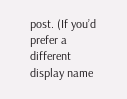post. (If you’d prefer a different display name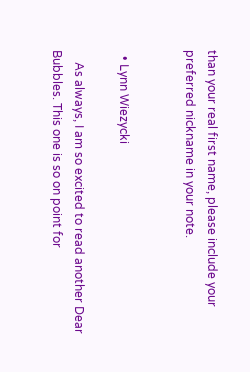than your real first name, please include your preferred nickname in your note.


  • Lynn Wiezycki

    As always, I am so excited to read another Dear Bubbles. This one is so on point for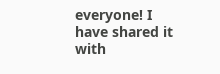everyone! I have shared it with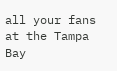all your fans at the Tampa Bay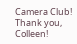Camera Club! Thank you, Colleen!